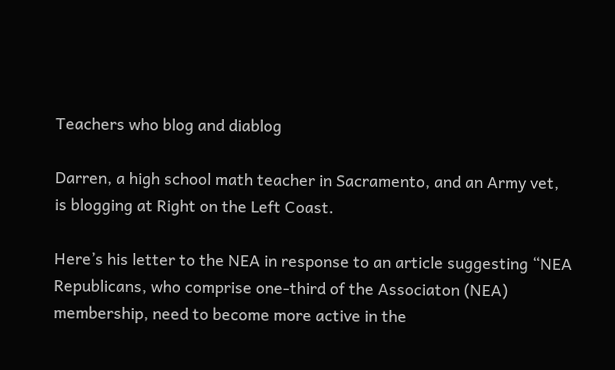Teachers who blog and diablog

Darren, a high school math teacher in Sacramento, and an Army vet, is blogging at Right on the Left Coast.

Here’s his letter to the NEA in response to an article suggesting “NEA Republicans, who comprise one-third of the Associaton (NEA) membership, need to become more active in the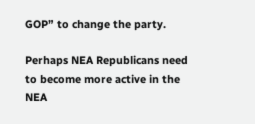GOP” to change the party.

Perhaps NEA Republicans need to become more active in the NEA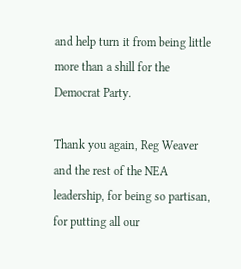and help turn it from being little more than a shill for the Democrat Party.

Thank you again, Reg Weaver and the rest of the NEA leadership, for being so partisan, for putting all our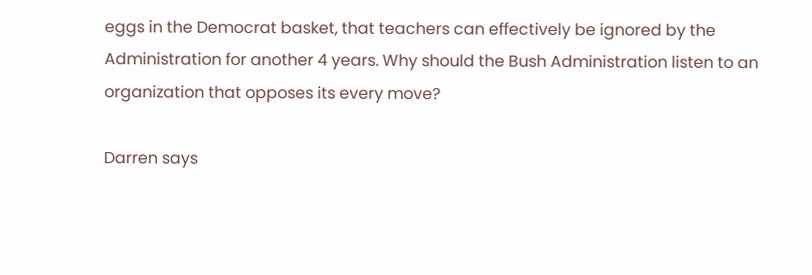eggs in the Democrat basket, that teachers can effectively be ignored by the Administration for another 4 years. Why should the Bush Administration listen to an organization that opposes its every move?

Darren says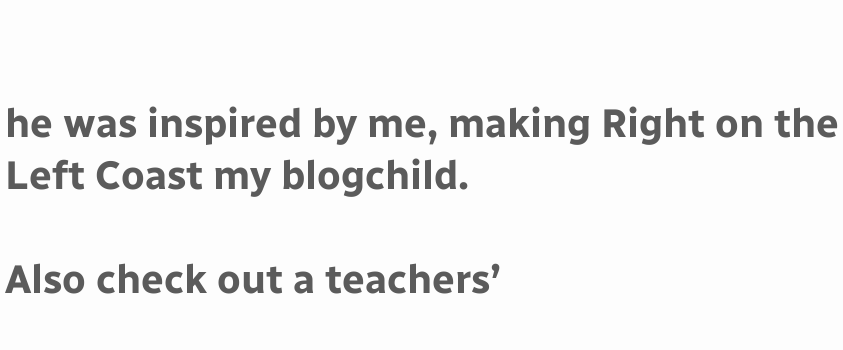he was inspired by me, making Right on the Left Coast my blogchild.

Also check out a teachers’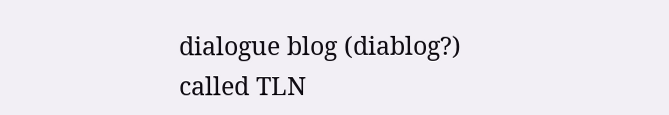dialogue blog (diablog?) called TLN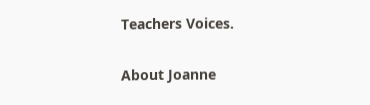Teachers Voices.

About Joanne